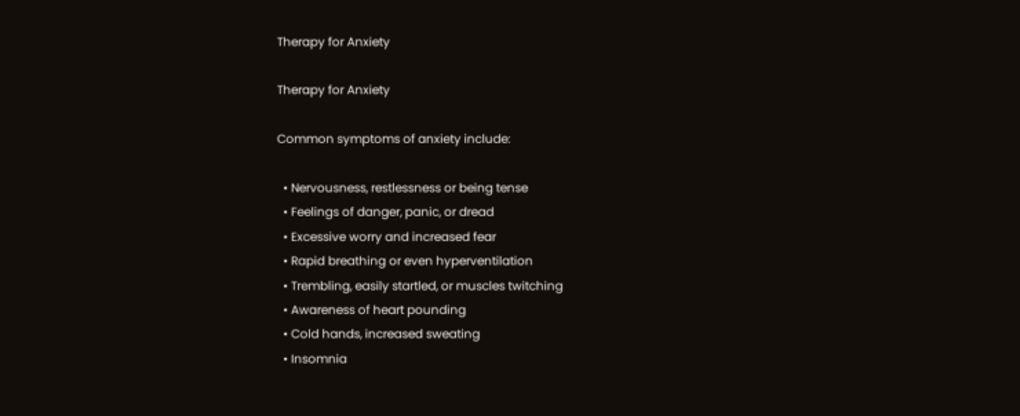Therapy for Anxiety

Therapy for Anxiety

Common symptoms of anxiety include:

  • Nervousness, restlessness or being tense
  • Feelings of danger, panic, or dread
  • Excessive worry and increased fear
  • Rapid breathing or even hyperventilation
  • Trembling, easily startled, or muscles twitching
  • Awareness of heart pounding
  • Cold hands, increased sweating
  • Insomnia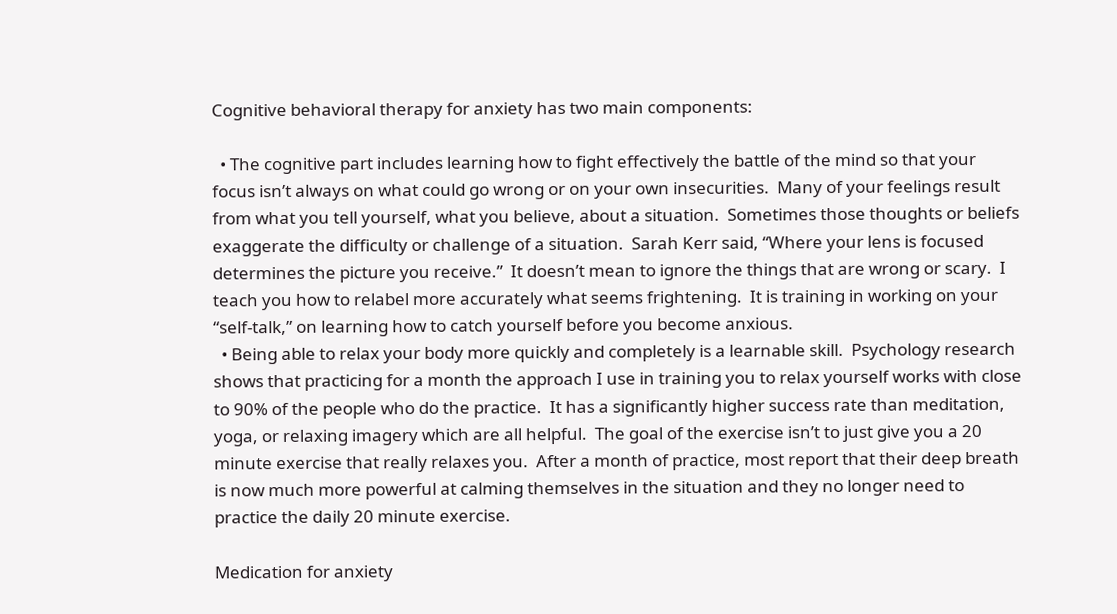Cognitive behavioral therapy for anxiety has two main components:

  • The cognitive part includes learning how to fight effectively the battle of the mind so that your focus isn’t always on what could go wrong or on your own insecurities.  Many of your feelings result from what you tell yourself, what you believe, about a situation.  Sometimes those thoughts or beliefs exaggerate the difficulty or challenge of a situation.  Sarah Kerr said, “Where your lens is focused determines the picture you receive.”  It doesn’t mean to ignore the things that are wrong or scary.  I teach you how to relabel more accurately what seems frightening.  It is training in working on your “self-talk,” on learning how to catch yourself before you become anxious.
  • Being able to relax your body more quickly and completely is a learnable skill.  Psychology research shows that practicing for a month the approach I use in training you to relax yourself works with close to 90% of the people who do the practice.  It has a significantly higher success rate than meditation, yoga, or relaxing imagery which are all helpful.  The goal of the exercise isn’t to just give you a 20 minute exercise that really relaxes you.  After a month of practice, most report that their deep breath is now much more powerful at calming themselves in the situation and they no longer need to practice the daily 20 minute exercise.

Medication for anxiety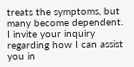treats the symptoms, but many become dependent.  I invite your inquiry regarding how I can assist you in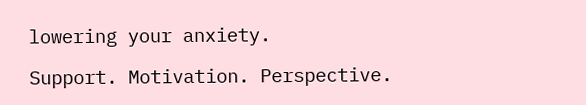lowering your anxiety.

Support. Motivation. Perspective.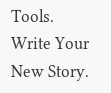Tools.
Write Your New Story.